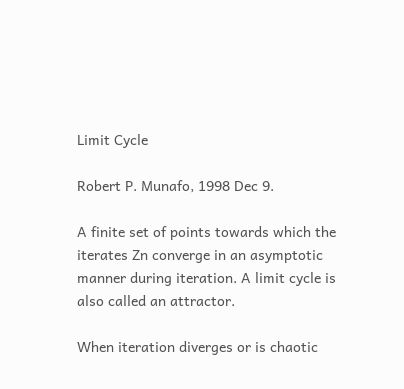Limit Cycle

Robert P. Munafo, 1998 Dec 9.

A finite set of points towards which the iterates Zn converge in an asymptotic manner during iteration. A limit cycle is also called an attractor.

When iteration diverges or is chaotic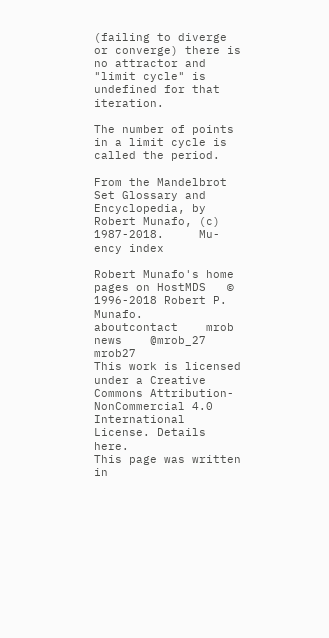(failing to diverge or converge) there is no attractor and "limit cycle" is undefined for that iteration.

The number of points in a limit cycle is called the period.

From the Mandelbrot Set Glossary and Encyclopedia, by Robert Munafo, (c) 1987-2018.     Mu-ency index

Robert Munafo's home pages on HostMDS   © 1996-2018 Robert P. Munafo.
aboutcontact    mrob    news    @mrob_27    mrob27
This work is licensed under a Creative Commons Attribution-NonCommercial 4.0 International License. Details here.
This page was written in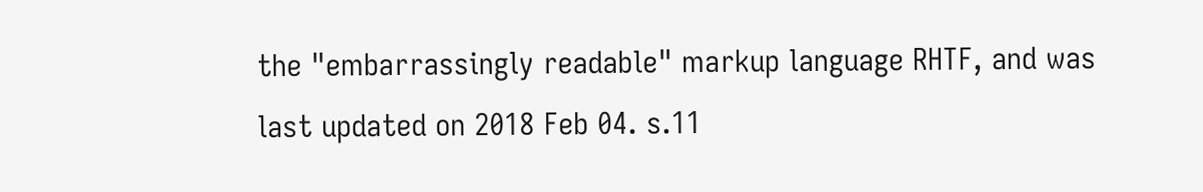the "embarrassingly readable" markup language RHTF, and was last updated on 2018 Feb 04. s.11